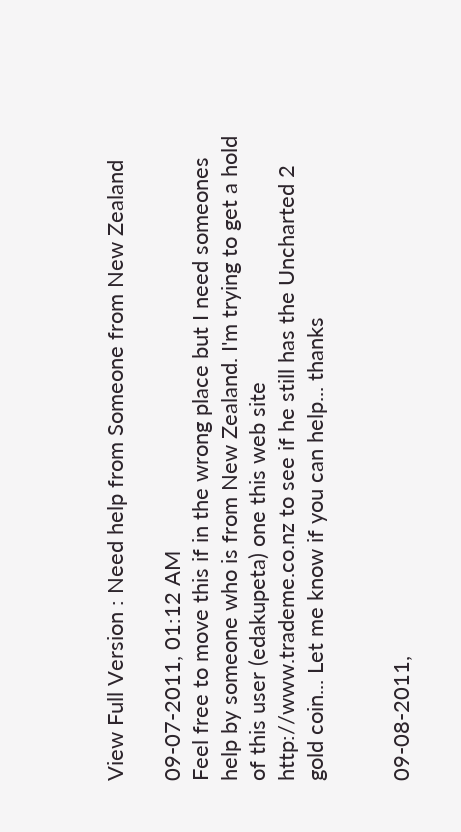View Full Version : Need help from Someone from New Zealand

09-07-2011, 01:12 AM
Feel free to move this if in the wrong place but I need someones help by someone who is from New Zealand. I'm trying to get a hold of this user (edakupeta) one this web site http://www.trademe.co.nz to see if he still has the Uncharted 2 gold coin... Let me know if you can help... thanks


09-08-2011,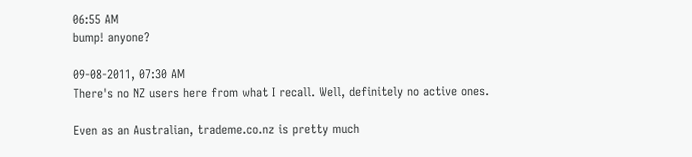06:55 AM
bump! anyone?

09-08-2011, 07:30 AM
There's no NZ users here from what I recall. Well, definitely no active ones.

Even as an Australian, trademe.co.nz is pretty much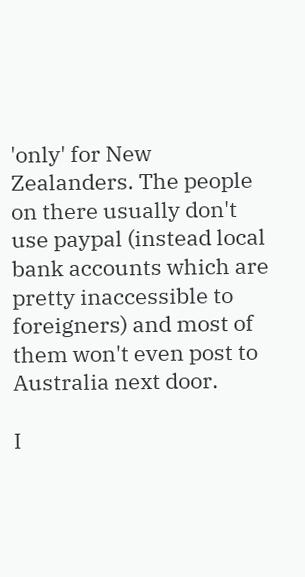'only' for New Zealanders. The people on there usually don't use paypal (instead local bank accounts which are pretty inaccessible to foreigners) and most of them won't even post to Australia next door.

I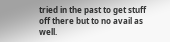tried in the past to get stuff off there but to no avail as well.